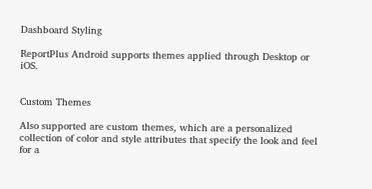Dashboard Styling

ReportPlus Android supports themes applied through Desktop or iOS.


Custom Themes

Also supported are custom themes, which are a personalized collection of color and style attributes that specify the look and feel for a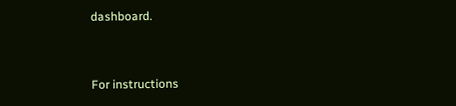dashboard.


For instructions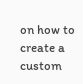on how to create a custom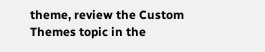theme, review the Custom Themes topic in the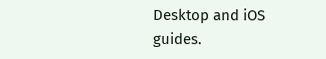Desktop and iOS guides.